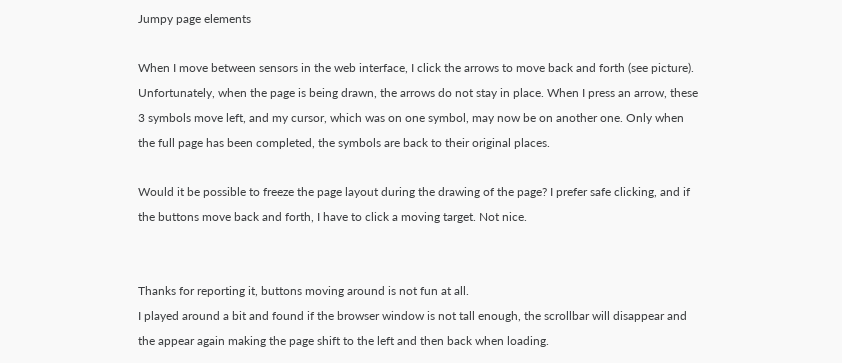Jumpy page elements

When I move between sensors in the web interface, I click the arrows to move back and forth (see picture). Unfortunately, when the page is being drawn, the arrows do not stay in place. When I press an arrow, these 3 symbols move left, and my cursor, which was on one symbol, may now be on another one. Only when the full page has been completed, the symbols are back to their original places.

Would it be possible to freeze the page layout during the drawing of the page? I prefer safe clicking, and if the buttons move back and forth, I have to click a moving target. Not nice.


Thanks for reporting it, buttons moving around is not fun at all.
I played around a bit and found if the browser window is not tall enough, the scrollbar will disappear and the appear again making the page shift to the left and then back when loading.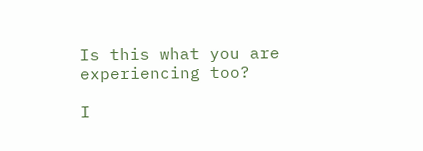Is this what you are experiencing too?

I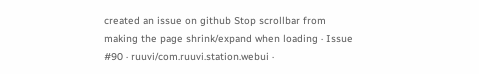created an issue on github Stop scrollbar from making the page shrink/expand when loading · Issue #90 · ruuvi/com.ruuvi.station.webui ·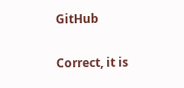GitHub

Correct, it is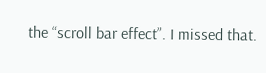the “scroll bar effect”. I missed that.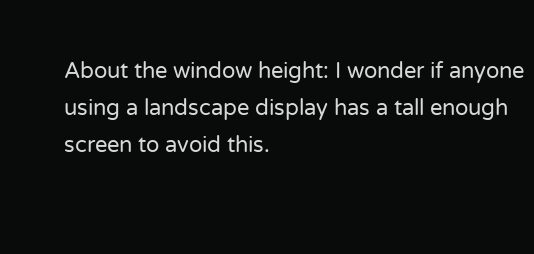About the window height: I wonder if anyone using a landscape display has a tall enough screen to avoid this.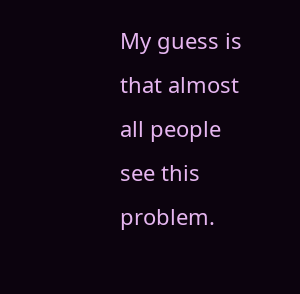My guess is that almost all people see this problem.